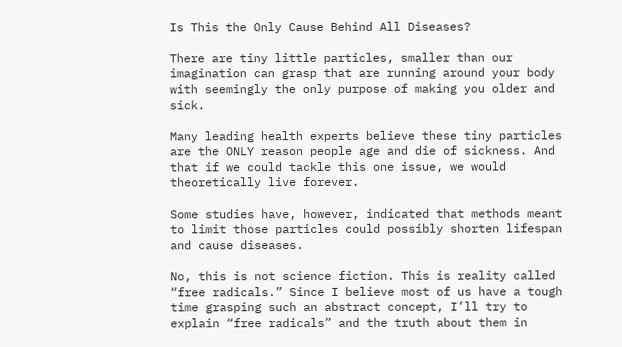Is This the Only Cause Behind All Diseases?

There are tiny little particles, smaller than our imagination can grasp that are running around your body with seemingly the only purpose of making you older and sick.

Many leading health experts believe these tiny particles are the ONLY reason people age and die of sickness. And that if we could tackle this one issue, we would theoretically live forever.

Some studies have, however, indicated that methods meant to limit those particles could possibly shorten lifespan and cause diseases.

No, this is not science fiction. This is reality called “free radicals.” Since I believe most of us have a tough time grasping such an abstract concept, I’ll try to explain “free radicals” and the truth about them in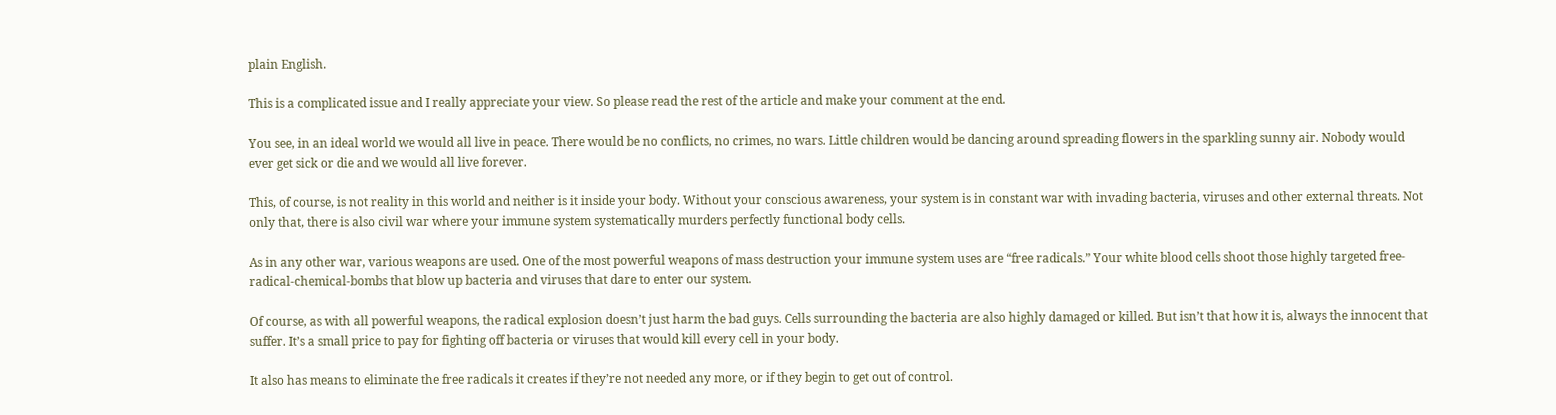plain English.

This is a complicated issue and I really appreciate your view. So please read the rest of the article and make your comment at the end.

You see, in an ideal world we would all live in peace. There would be no conflicts, no crimes, no wars. Little children would be dancing around spreading flowers in the sparkling sunny air. Nobody would ever get sick or die and we would all live forever.

This, of course, is not reality in this world and neither is it inside your body. Without your conscious awareness, your system is in constant war with invading bacteria, viruses and other external threats. Not only that, there is also civil war where your immune system systematically murders perfectly functional body cells.

As in any other war, various weapons are used. One of the most powerful weapons of mass destruction your immune system uses are “free radicals.” Your white blood cells shoot those highly targeted free-radical-chemical-bombs that blow up bacteria and viruses that dare to enter our system.

Of course, as with all powerful weapons, the radical explosion doesn’t just harm the bad guys. Cells surrounding the bacteria are also highly damaged or killed. But isn’t that how it is, always the innocent that suffer. It’s a small price to pay for fighting off bacteria or viruses that would kill every cell in your body.

It also has means to eliminate the free radicals it creates if they’re not needed any more, or if they begin to get out of control.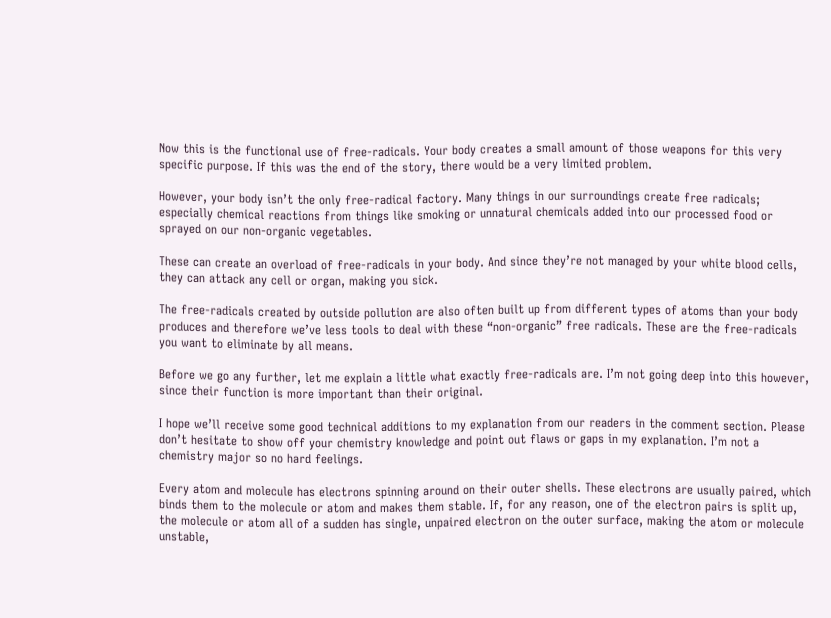Now this is the functional use of free-radicals. Your body creates a small amount of those weapons for this very specific purpose. If this was the end of the story, there would be a very limited problem.

However, your body isn’t the only free-radical factory. Many things in our surroundings create free radicals; especially chemical reactions from things like smoking or unnatural chemicals added into our processed food or sprayed on our non-organic vegetables.

These can create an overload of free-radicals in your body. And since they’re not managed by your white blood cells, they can attack any cell or organ, making you sick.

The free-radicals created by outside pollution are also often built up from different types of atoms than your body produces and therefore we’ve less tools to deal with these “non-organic” free radicals. These are the free-radicals you want to eliminate by all means.

Before we go any further, let me explain a little what exactly free-radicals are. I’m not going deep into this however, since their function is more important than their original.

I hope we’ll receive some good technical additions to my explanation from our readers in the comment section. Please don’t hesitate to show off your chemistry knowledge and point out flaws or gaps in my explanation. I’m not a chemistry major so no hard feelings.

Every atom and molecule has electrons spinning around on their outer shells. These electrons are usually paired, which binds them to the molecule or atom and makes them stable. If, for any reason, one of the electron pairs is split up, the molecule or atom all of a sudden has single, unpaired electron on the outer surface, making the atom or molecule unstable,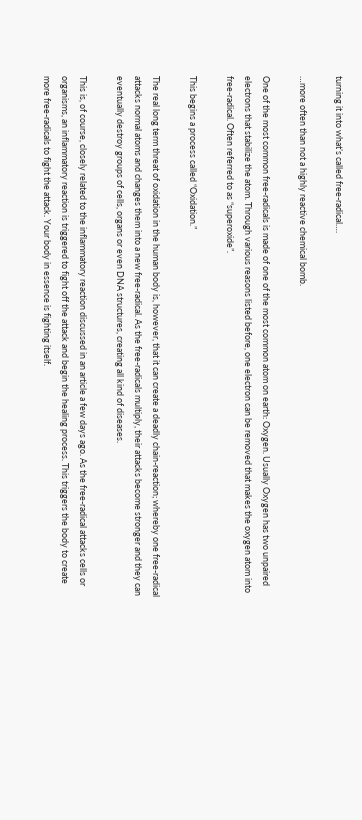turning it into what’s called free-radical….

…more often than not a highly reactive chemical bomb.

One of the most common free-radicals is made of one of the most common atom on earth: Oxygen. Usually Oxygen has two unpaired electrons that stabilize the atom. Through various reasons listed before, one electron can be removed that makes the oxygen atom into free-radical. Often referred to as “superoxide”.

This begins a process called “Oxidation.”

The real long term threat of oxidation in the human body is, however, that it can create a deadly chain-reaction; whereby one free-radical attacks normal atoms and changes them into a new free-radical. As the free-radicals multiply, their attacks become stronger and they can eventually destroy groups of cells, organs or even DNA structures, creating all kind of diseases.

This is, of course, closely related to the inflammatory reaction discussed in an article a few days ago. As the free-radical attacks cells or organisms, an inflammatory reaction is triggered to fight off the attack and begin the healing process. This triggers the body to create more free-radicals to fight the attack. Your body in essence is fighting itself.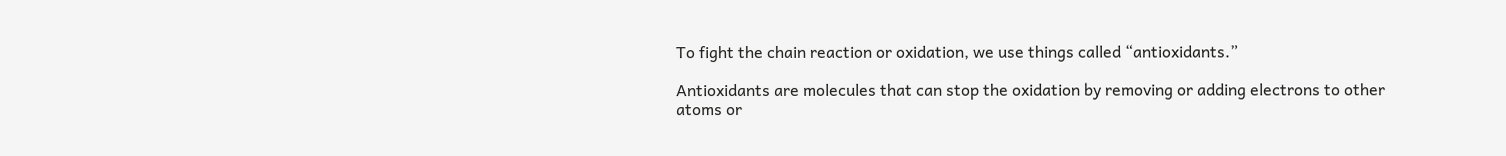To fight the chain reaction or oxidation, we use things called “antioxidants.”

Antioxidants are molecules that can stop the oxidation by removing or adding electrons to other atoms or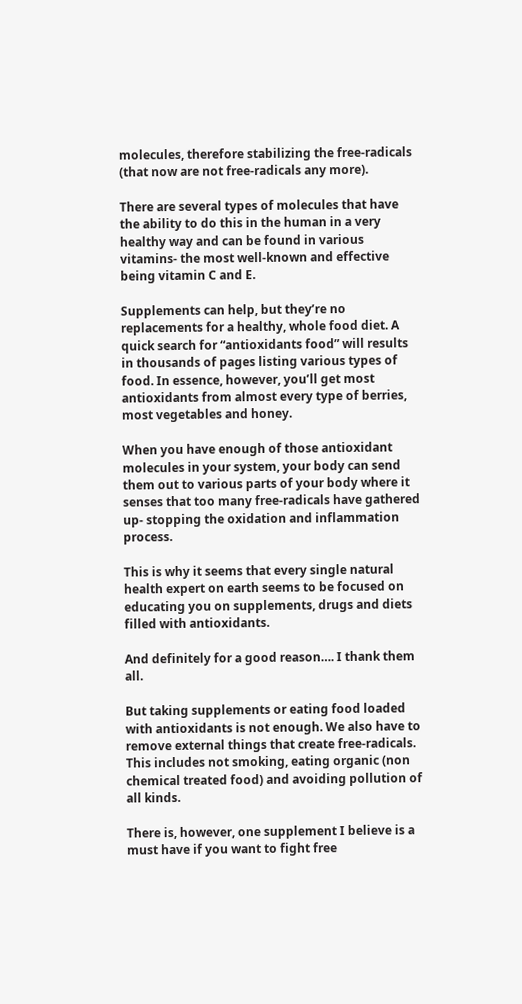molecules, therefore stabilizing the free-radicals (that now are not free-radicals any more).

There are several types of molecules that have the ability to do this in the human in a very healthy way and can be found in various vitamins- the most well-known and effective being vitamin C and E.

Supplements can help, but they’re no replacements for a healthy, whole food diet. A quick search for “antioxidants food” will results in thousands of pages listing various types of food. In essence, however, you’ll get most antioxidants from almost every type of berries, most vegetables and honey.

When you have enough of those antioxidant molecules in your system, your body can send them out to various parts of your body where it senses that too many free-radicals have gathered up- stopping the oxidation and inflammation process.

This is why it seems that every single natural health expert on earth seems to be focused on educating you on supplements, drugs and diets filled with antioxidants.

And definitely for a good reason…. I thank them all.

But taking supplements or eating food loaded with antioxidants is not enough. We also have to remove external things that create free-radicals. This includes not smoking, eating organic (non chemical treated food) and avoiding pollution of all kinds.

There is, however, one supplement I believe is a must have if you want to fight free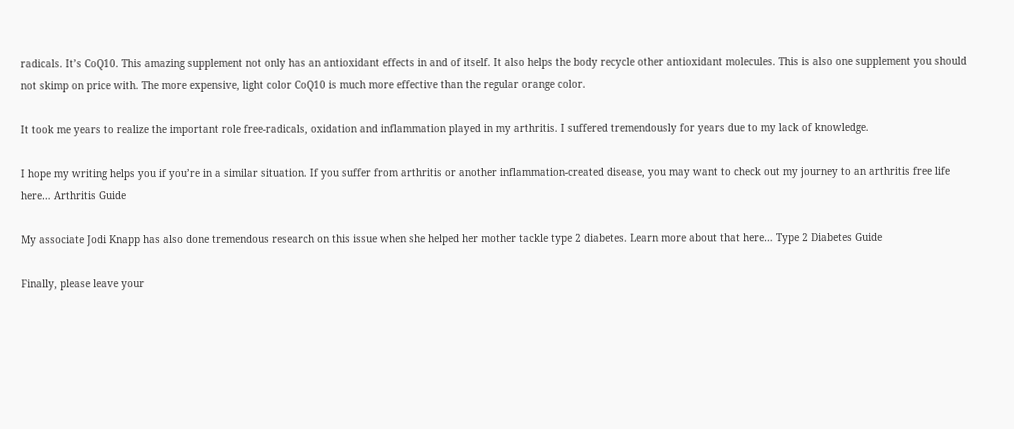radicals. It’s CoQ10. This amazing supplement not only has an antioxidant effects in and of itself. It also helps the body recycle other antioxidant molecules. This is also one supplement you should not skimp on price with. The more expensive, light color CoQ10 is much more effective than the regular orange color.

It took me years to realize the important role free-radicals, oxidation and inflammation played in my arthritis. I suffered tremendously for years due to my lack of knowledge.

I hope my writing helps you if you’re in a similar situation. If you suffer from arthritis or another inflammation-created disease, you may want to check out my journey to an arthritis free life here… Arthritis Guide

My associate Jodi Knapp has also done tremendous research on this issue when she helped her mother tackle type 2 diabetes. Learn more about that here… Type 2 Diabetes Guide

Finally, please leave your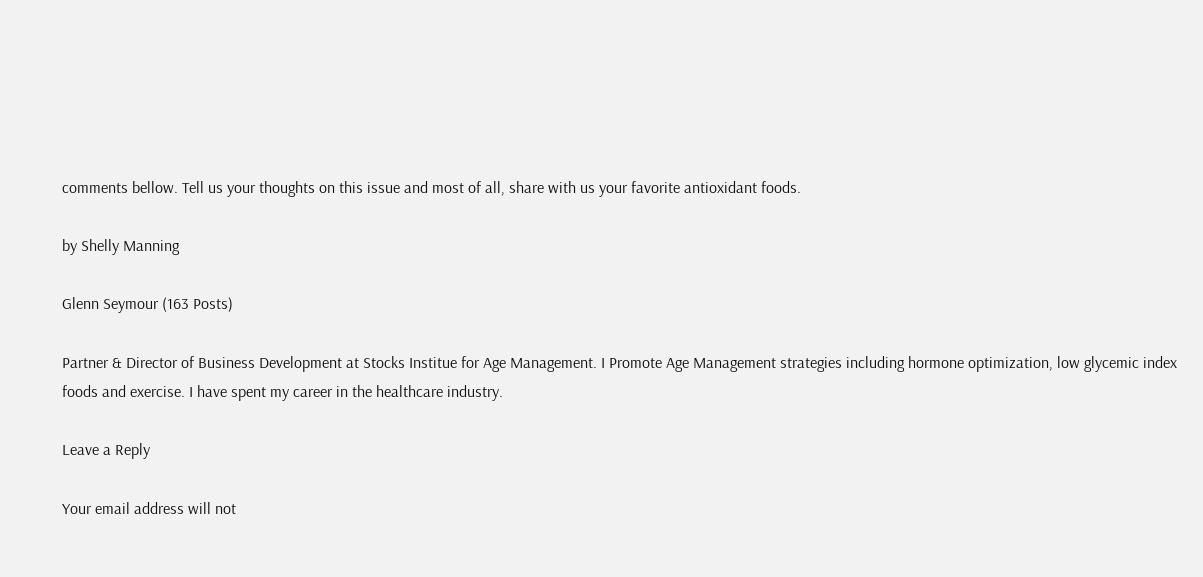comments bellow. Tell us your thoughts on this issue and most of all, share with us your favorite antioxidant foods.

by Shelly Manning

Glenn Seymour (163 Posts)

Partner & Director of Business Development at Stocks Institue for Age Management. I Promote Age Management strategies including hormone optimization, low glycemic index foods and exercise. I have spent my career in the healthcare industry.

Leave a Reply

Your email address will not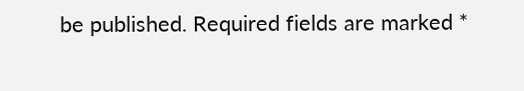be published. Required fields are marked *